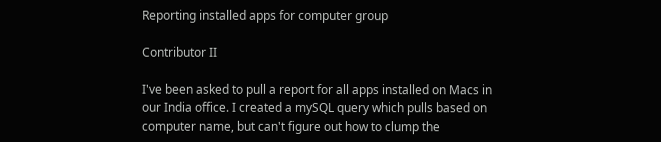Reporting installed apps for computer group

Contributor II

I've been asked to pull a report for all apps installed on Macs in our India office. I created a mySQL query which pulls based on computer name, but can't figure out how to clump the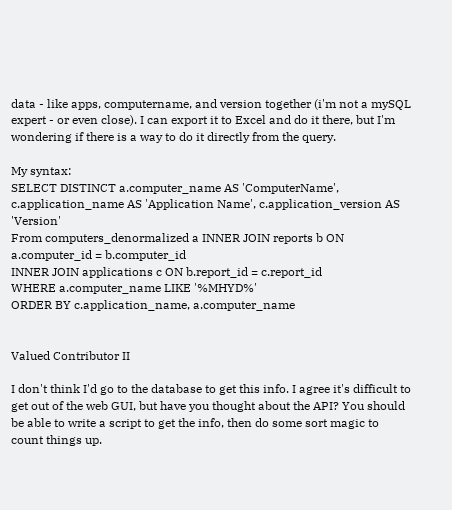data - like apps, computername, and version together (i'm not a mySQL expert - or even close). I can export it to Excel and do it there, but I'm wondering if there is a way to do it directly from the query.

My syntax:
SELECT DISTINCT a.computer_name AS 'ComputerName', c.application_name AS 'Application Name', c.application_version AS 'Version'
From computers_denormalized a INNER JOIN reports b ON a.computer_id = b.computer_id
INNER JOIN applications c ON b.report_id = c.report_id
WHERE a.computer_name LIKE '%MHYD%'
ORDER BY c.application_name, a.computer_name


Valued Contributor II

I don't think I'd go to the database to get this info. I agree it's difficult to get out of the web GUI, but have you thought about the API? You should be able to write a script to get the info, then do some sort magic to count things up.